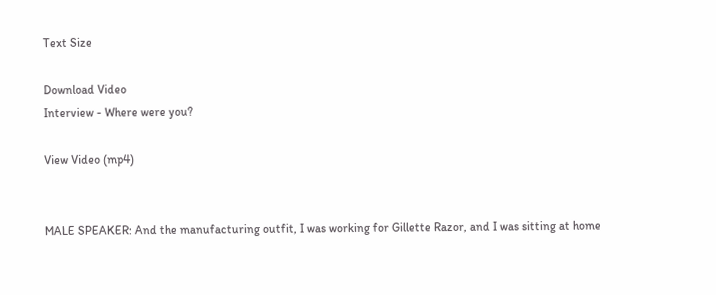Text Size

Download Video
Interview - Where were you?

View Video (mp4)


MALE SPEAKER: And the manufacturing outfit, I was working for Gillette Razor, and I was sitting at home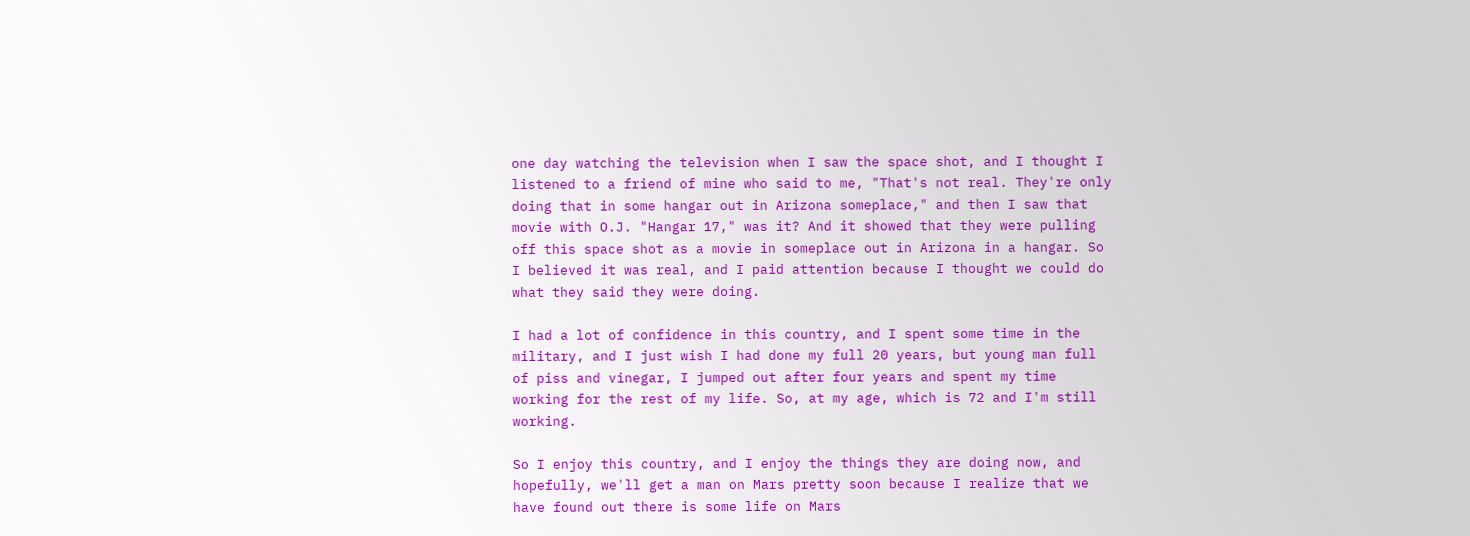one day watching the television when I saw the space shot, and I thought I listened to a friend of mine who said to me, "That's not real. They're only doing that in some hangar out in Arizona someplace," and then I saw that movie with O.J. "Hangar 17," was it? And it showed that they were pulling off this space shot as a movie in someplace out in Arizona in a hangar. So I believed it was real, and I paid attention because I thought we could do what they said they were doing.

I had a lot of confidence in this country, and I spent some time in the military, and I just wish I had done my full 20 years, but young man full of piss and vinegar, I jumped out after four years and spent my time working for the rest of my life. So, at my age, which is 72 and I'm still working.

So I enjoy this country, and I enjoy the things they are doing now, and hopefully, we'll get a man on Mars pretty soon because I realize that we have found out there is some life on Mars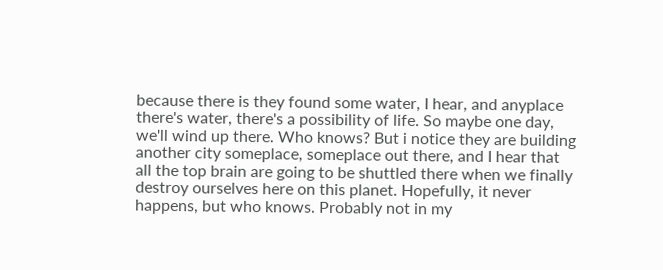because there is they found some water, I hear, and anyplace there's water, there's a possibility of life. So maybe one day, we'll wind up there. Who knows? But i notice they are building another city someplace, someplace out there, and I hear that all the top brain are going to be shuttled there when we finally destroy ourselves here on this planet. Hopefully, it never happens, but who knows. Probably not in my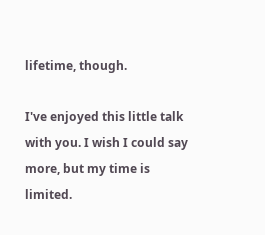lifetime, though.

I've enjoyed this little talk with you. I wish I could say more, but my time is limited.